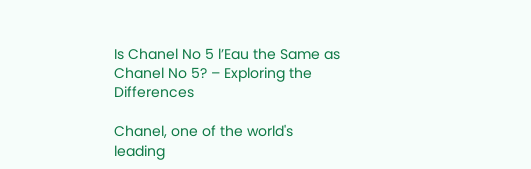Is Chanel No 5 l’Eau the Same as Chanel No 5? – Exploring the Differences

Chanel, one of the world's leading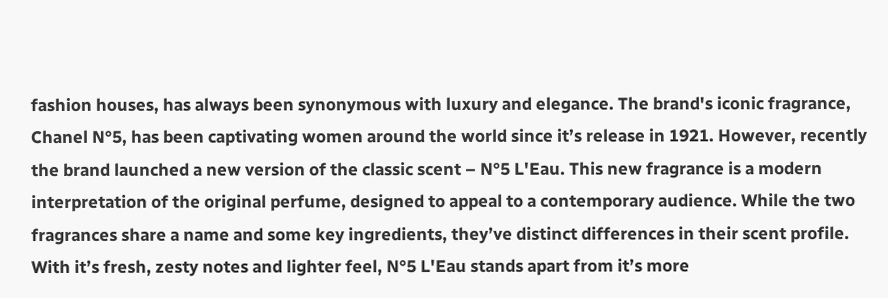fashion houses, has always been synonymous with luxury and elegance. The brand's iconic fragrance, Chanel N°5, has been captivating women around the world since it’s release in 1921. However, recently the brand launched a new version of the classic scent – N°5 L'Eau. This new fragrance is a modern interpretation of the original perfume, designed to appeal to a contemporary audience. While the two fragrances share a name and some key ingredients, they’ve distinct differences in their scent profile. With it’s fresh, zesty notes and lighter feel, N°5 L'Eau stands apart from it’s more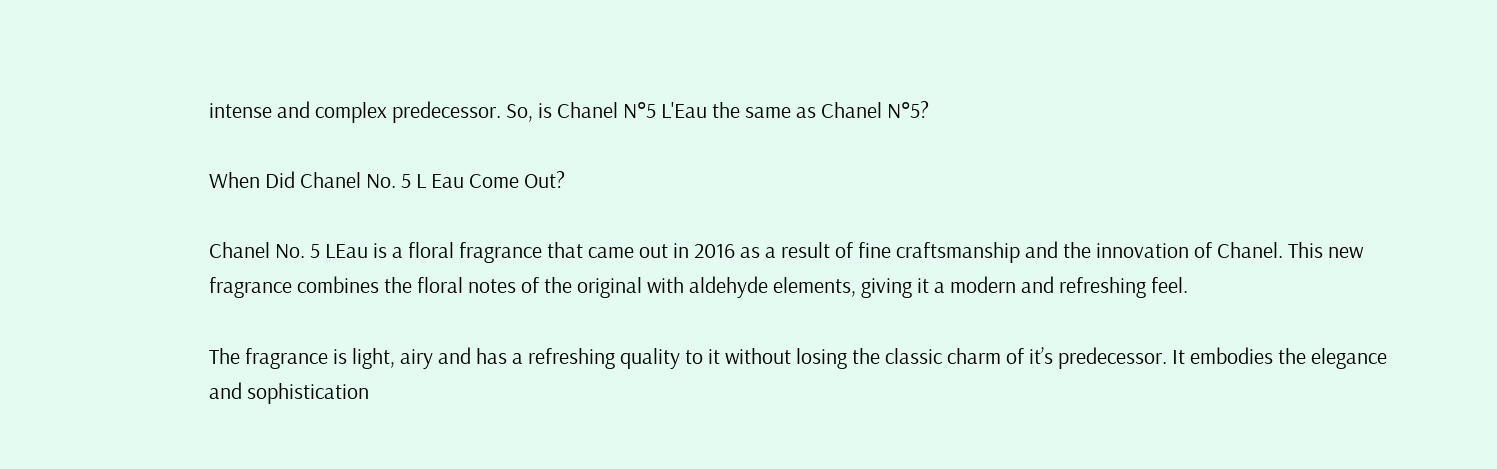intense and complex predecessor. So, is Chanel N°5 L'Eau the same as Chanel N°5?

When Did Chanel No. 5 L Eau Come Out?

Chanel No. 5 LEau is a floral fragrance that came out in 2016 as a result of fine craftsmanship and the innovation of Chanel. This new fragrance combines the floral notes of the original with aldehyde elements, giving it a modern and refreshing feel.

The fragrance is light, airy and has a refreshing quality to it without losing the classic charm of it’s predecessor. It embodies the elegance and sophistication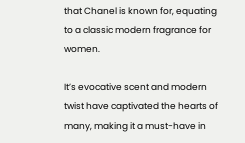that Chanel is known for, equating to a classic modern fragrance for women.

It’s evocative scent and modern twist have captivated the hearts of many, making it a must-have in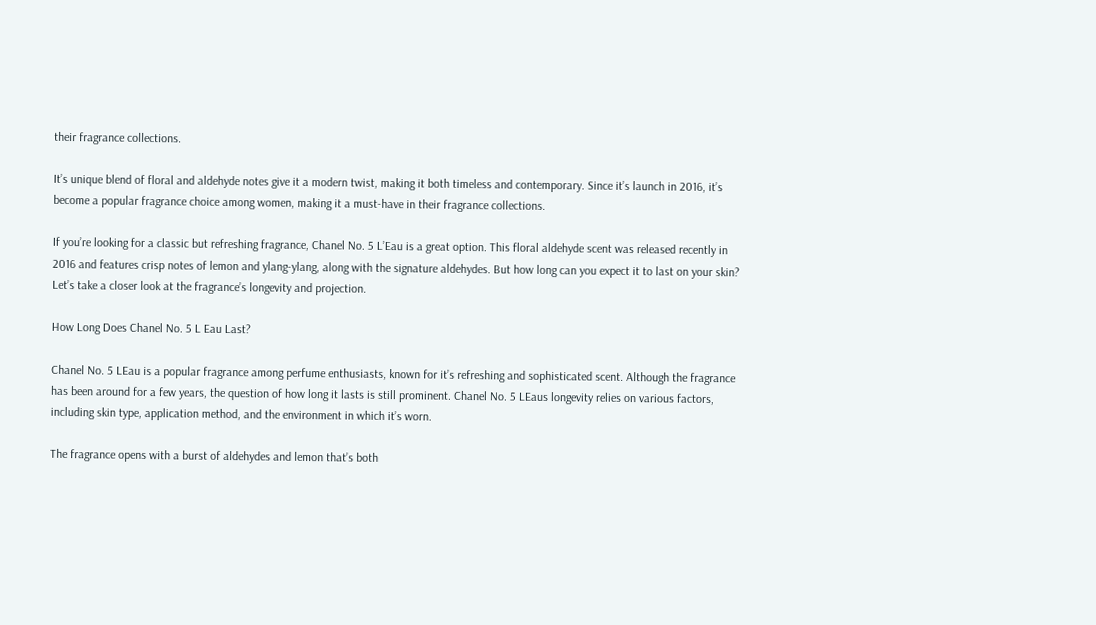their fragrance collections.

It’s unique blend of floral and aldehyde notes give it a modern twist, making it both timeless and contemporary. Since it’s launch in 2016, it’s become a popular fragrance choice among women, making it a must-have in their fragrance collections.

If you’re looking for a classic but refreshing fragrance, Chanel No. 5 L’Eau is a great option. This floral aldehyde scent was released recently in 2016 and features crisp notes of lemon and ylang-ylang, along with the signature aldehydes. But how long can you expect it to last on your skin? Let’s take a closer look at the fragrance’s longevity and projection.

How Long Does Chanel No. 5 L Eau Last?

Chanel No. 5 LEau is a popular fragrance among perfume enthusiasts, known for it’s refreshing and sophisticated scent. Although the fragrance has been around for a few years, the question of how long it lasts is still prominent. Chanel No. 5 LEaus longevity relies on various factors, including skin type, application method, and the environment in which it’s worn.

The fragrance opens with a burst of aldehydes and lemon that’s both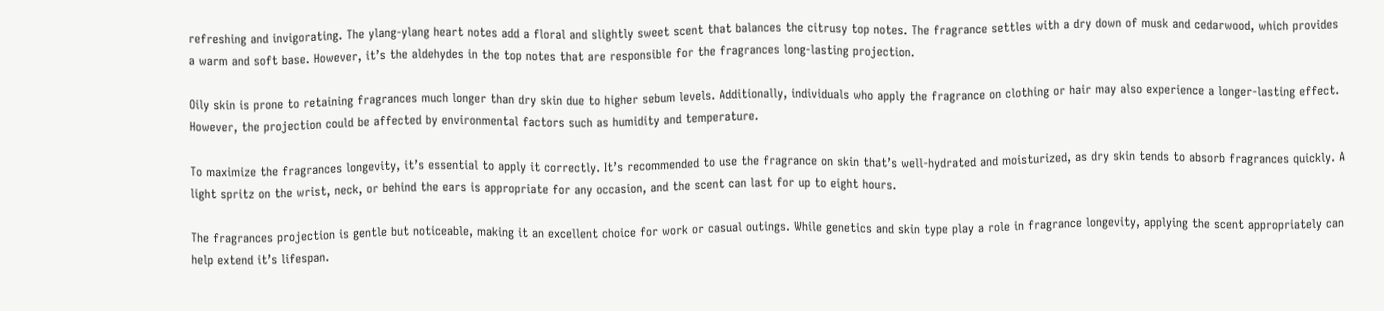refreshing and invigorating. The ylang-ylang heart notes add a floral and slightly sweet scent that balances the citrusy top notes. The fragrance settles with a dry down of musk and cedarwood, which provides a warm and soft base. However, it’s the aldehydes in the top notes that are responsible for the fragrances long-lasting projection.

Oily skin is prone to retaining fragrances much longer than dry skin due to higher sebum levels. Additionally, individuals who apply the fragrance on clothing or hair may also experience a longer-lasting effect. However, the projection could be affected by environmental factors such as humidity and temperature.

To maximize the fragrances longevity, it’s essential to apply it correctly. It’s recommended to use the fragrance on skin that’s well-hydrated and moisturized, as dry skin tends to absorb fragrances quickly. A light spritz on the wrist, neck, or behind the ears is appropriate for any occasion, and the scent can last for up to eight hours.

The fragrances projection is gentle but noticeable, making it an excellent choice for work or casual outings. While genetics and skin type play a role in fragrance longevity, applying the scent appropriately can help extend it’s lifespan.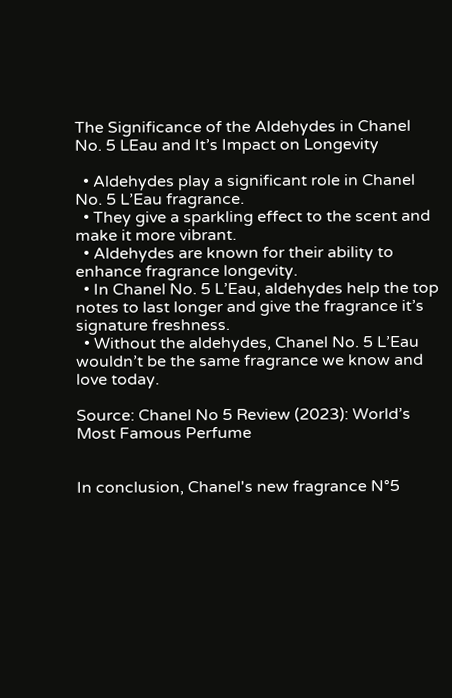The Significance of the Aldehydes in Chanel No. 5 LEau and It’s Impact on Longevity

  • Aldehydes play a significant role in Chanel No. 5 L’Eau fragrance.
  • They give a sparkling effect to the scent and make it more vibrant.
  • Aldehydes are known for their ability to enhance fragrance longevity.
  • In Chanel No. 5 L’Eau, aldehydes help the top notes to last longer and give the fragrance it’s signature freshness.
  • Without the aldehydes, Chanel No. 5 L’Eau wouldn’t be the same fragrance we know and love today.

Source: Chanel No 5 Review (2023): World’s Most Famous Perfume


In conclusion, Chanel's new fragrance N°5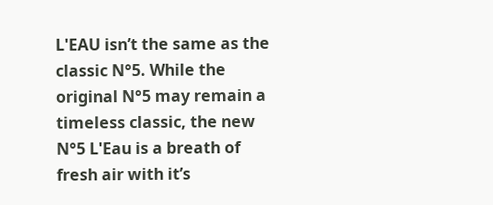L'EAU isn’t the same as the classic N°5. While the original N°5 may remain a timeless classic, the new N°5 L'Eau is a breath of fresh air with it’s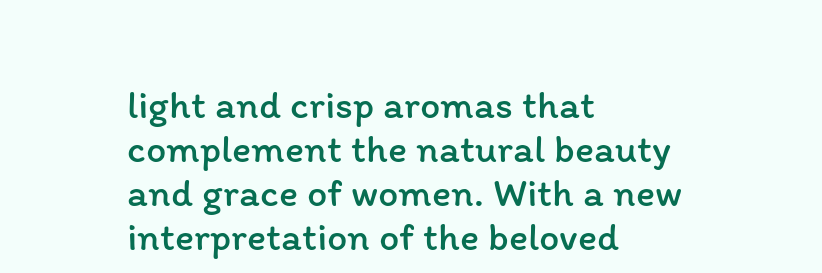light and crisp aromas that complement the natural beauty and grace of women. With a new interpretation of the beloved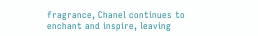fragrance, Chanel continues to enchant and inspire, leaving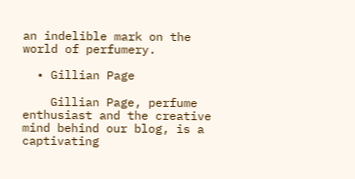an indelible mark on the world of perfumery.

  • Gillian Page

    Gillian Page, perfume enthusiast and the creative mind behind our blog, is a captivating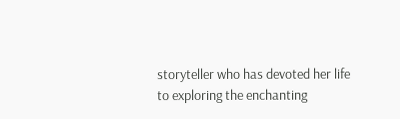storyteller who has devoted her life to exploring the enchanting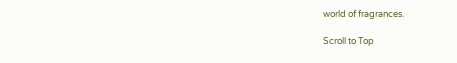world of fragrances.

Scroll to Top